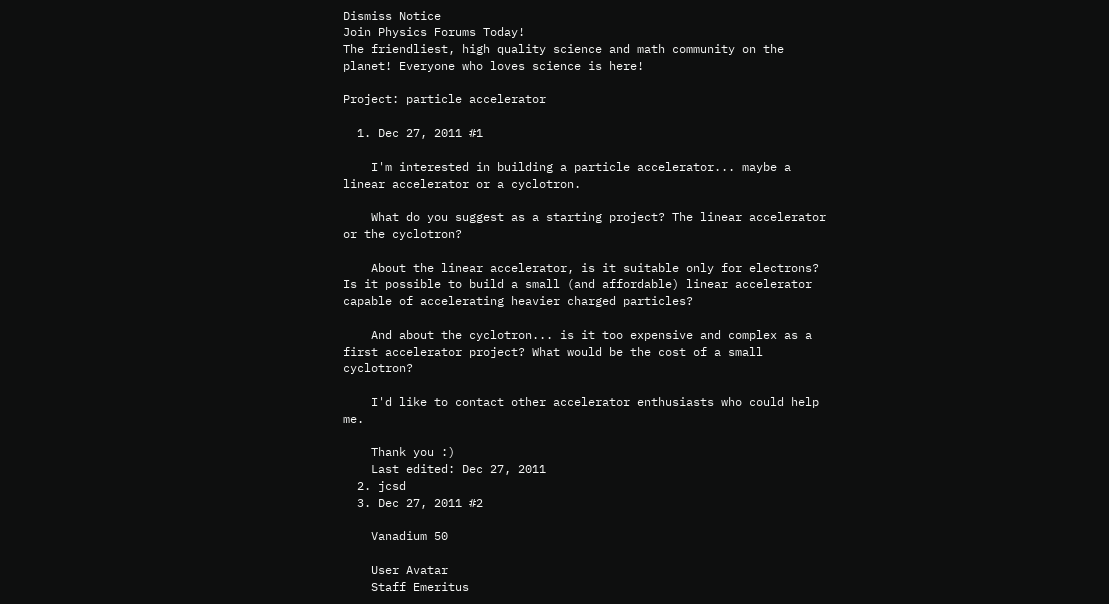Dismiss Notice
Join Physics Forums Today!
The friendliest, high quality science and math community on the planet! Everyone who loves science is here!

Project: particle accelerator

  1. Dec 27, 2011 #1

    I'm interested in building a particle accelerator... maybe a linear accelerator or a cyclotron.

    What do you suggest as a starting project? The linear accelerator or the cyclotron?

    About the linear accelerator, is it suitable only for electrons? Is it possible to build a small (and affordable) linear accelerator capable of accelerating heavier charged particles?

    And about the cyclotron... is it too expensive and complex as a first accelerator project? What would be the cost of a small cyclotron?

    I'd like to contact other accelerator enthusiasts who could help me.

    Thank you :)
    Last edited: Dec 27, 2011
  2. jcsd
  3. Dec 27, 2011 #2

    Vanadium 50

    User Avatar
    Staff Emeritus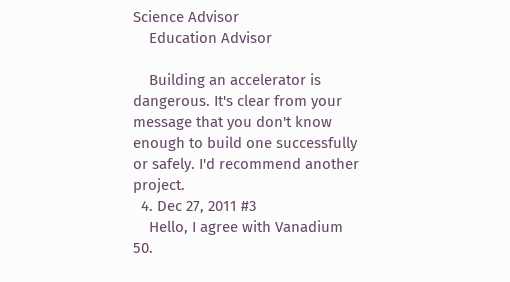Science Advisor
    Education Advisor

    Building an accelerator is dangerous. It's clear from your message that you don't know enough to build one successfully or safely. I'd recommend another project.
  4. Dec 27, 2011 #3
    Hello, I agree with Vanadium 50.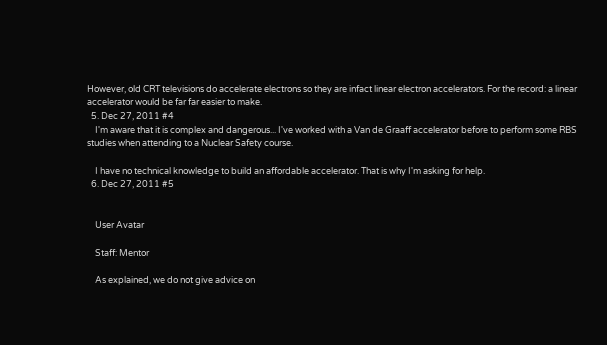However, old CRT televisions do accelerate electrons so they are infact linear electron accelerators. For the record: a linear accelerator would be far far easier to make.
  5. Dec 27, 2011 #4
    I'm aware that it is complex and dangerous... I've worked with a Van de Graaff accelerator before to perform some RBS studies when attending to a Nuclear Safety course.

    I have no technical knowledge to build an affordable accelerator. That is why I'm asking for help.
  6. Dec 27, 2011 #5


    User Avatar

    Staff: Mentor

    As explained, we do not give advice on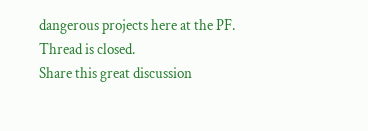dangerous projects here at the PF. Thread is closed.
Share this great discussion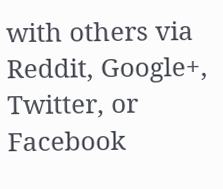with others via Reddit, Google+, Twitter, or Facebook